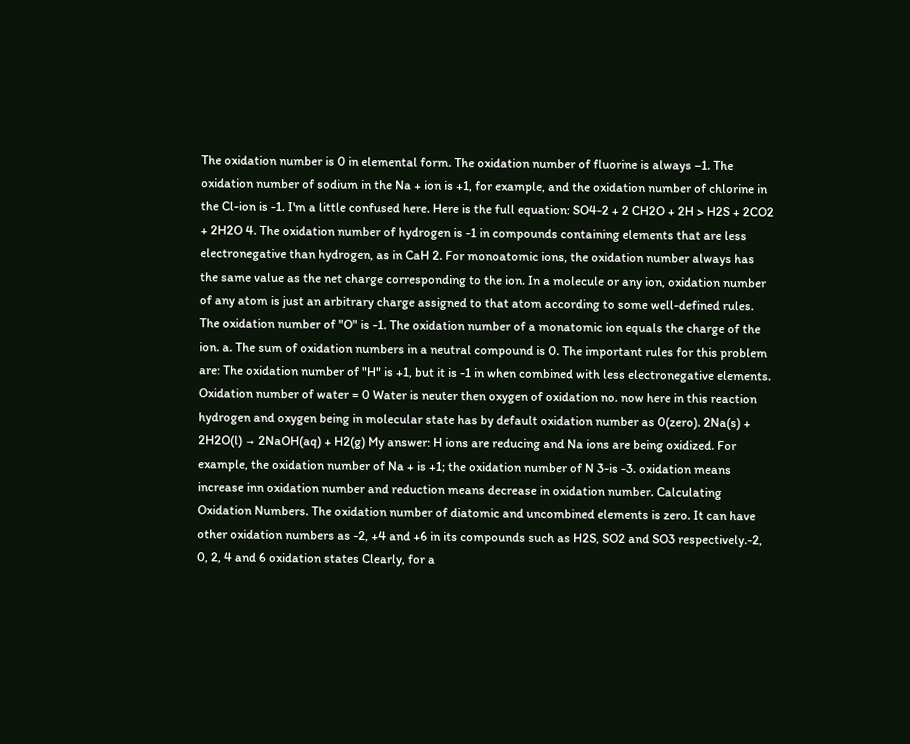The oxidation number is 0 in elemental form. The oxidation number of fluorine is always –1. The oxidation number of sodium in the Na + ion is +1, for example, and the oxidation number of chlorine in the Cl-ion is -1. I'm a little confused here. Here is the full equation: SO4-2 + 2 CH2O + 2H > H2S + 2CO2 + 2H2O 4. The oxidation number of hydrogen is -1 in compounds containing elements that are less electronegative than hydrogen, as in CaH 2. For monoatomic ions, the oxidation number always has the same value as the net charge corresponding to the ion. In a molecule or any ion, oxidation number of any atom is just an arbitrary charge assigned to that atom according to some well-defined rules. The oxidation number of "O" is -1. The oxidation number of a monatomic ion equals the charge of the ion. a. The sum of oxidation numbers in a neutral compound is 0. The important rules for this problem are: The oxidation number of "H" is +1, but it is -1 in when combined with less electronegative elements. Oxidation number of water = 0 Water is neuter then oxygen of oxidation no. now here in this reaction hydrogen and oxygen being in molecular state has by default oxidation number as 0(zero). 2Na(s) + 2H2O(l) → 2NaOH(aq) + H2(g) My answer: H ions are reducing and Na ions are being oxidized. For example, the oxidation number of Na + is +1; the oxidation number of N 3-is -3. oxidation means increase inn oxidation number and reduction means decrease in oxidation number. Calculating Oxidation Numbers. The oxidation number of diatomic and uncombined elements is zero. It can have other oxidation numbers as -2, +4 and +6 in its compounds such as H2S, SO2 and SO3 respectively.-2, 0, 2, 4 and 6 oxidation states Clearly, for a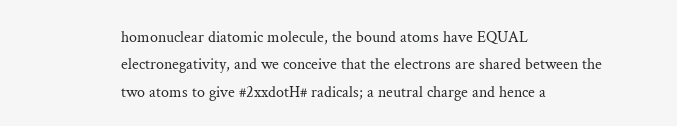homonuclear diatomic molecule, the bound atoms have EQUAL electronegativity, and we conceive that the electrons are shared between the two atoms to give #2xxdotH# radicals; a neutral charge and hence a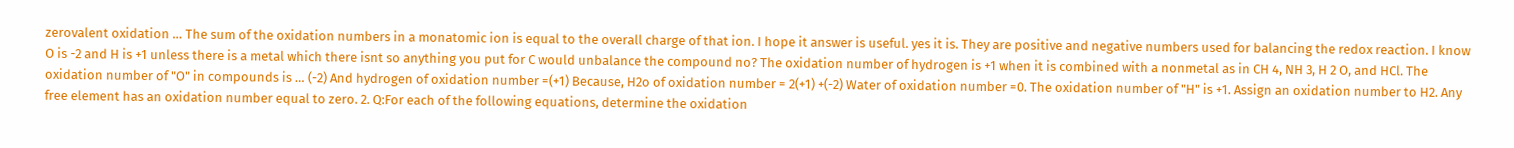zerovalent oxidation … The sum of the oxidation numbers in a monatomic ion is equal to the overall charge of that ion. I hope it answer is useful. yes it is. They are positive and negative numbers used for balancing the redox reaction. I know O is -2 and H is +1 unless there is a metal which there isnt so anything you put for C would unbalance the compound no? The oxidation number of hydrogen is +1 when it is combined with a nonmetal as in CH 4, NH 3, H 2 O, and HCl. The oxidation number of "O" in compounds is … (-2) And hydrogen of oxidation number =(+1) Because, H2o of oxidation number = 2(+1) +(-2) Water of oxidation number =0. The oxidation number of "H" is +1. Assign an oxidation number to H2. Any free element has an oxidation number equal to zero. 2. Q:For each of the following equations, determine the oxidation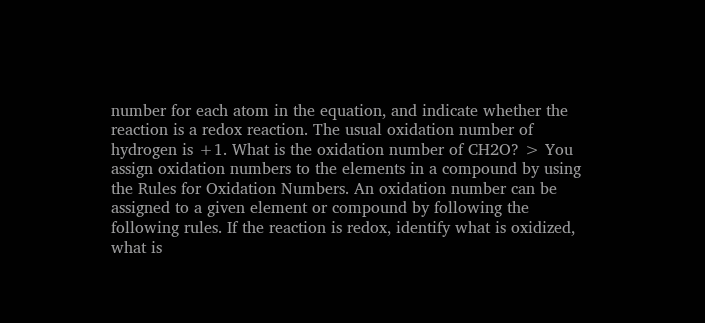number for each atom in the equation, and indicate whether the reaction is a redox reaction. The usual oxidation number of hydrogen is +1. What is the oxidation number of CH2O? > You assign oxidation numbers to the elements in a compound by using the Rules for Oxidation Numbers. An oxidation number can be assigned to a given element or compound by following the following rules. If the reaction is redox, identify what is oxidized, what is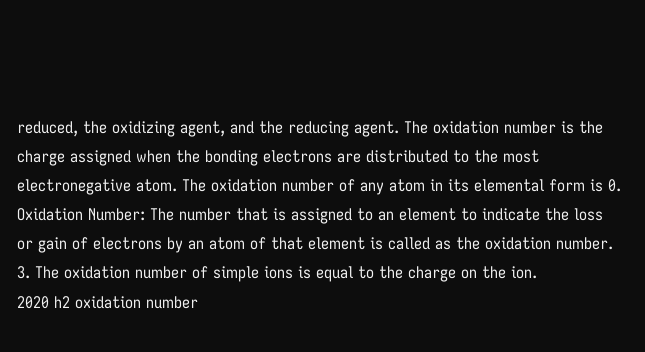reduced, the oxidizing agent, and the reducing agent. The oxidation number is the charge assigned when the bonding electrons are distributed to the most electronegative atom. The oxidation number of any atom in its elemental form is 0. Oxidation Number: The number that is assigned to an element to indicate the loss or gain of electrons by an atom of that element is called as the oxidation number. 3. The oxidation number of simple ions is equal to the charge on the ion.
2020 h2 oxidation number